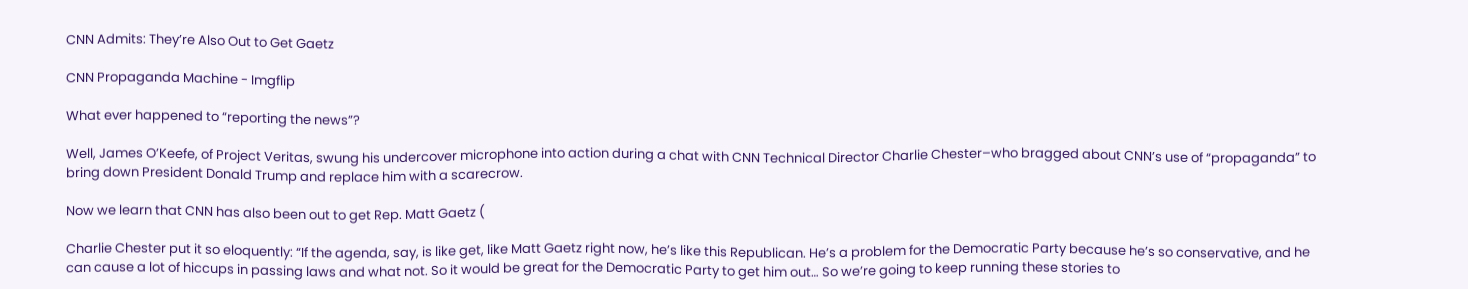CNN Admits: They’re Also Out to Get Gaetz

CNN Propaganda Machine - Imgflip

What ever happened to “reporting the news”?

Well, James O’Keefe, of Project Veritas, swung his undercover microphone into action during a chat with CNN Technical Director Charlie Chester–who bragged about CNN’s use of “propaganda” to bring down President Donald Trump and replace him with a scarecrow.

Now we learn that CNN has also been out to get Rep. Matt Gaetz (

Charlie Chester put it so eloquently: “If the agenda, say, is like get, like Matt Gaetz right now, he’s like this Republican. He’s a problem for the Democratic Party because he’s so conservative, and he can cause a lot of hiccups in passing laws and what not. So it would be great for the Democratic Party to get him out… So we’re going to keep running these stories to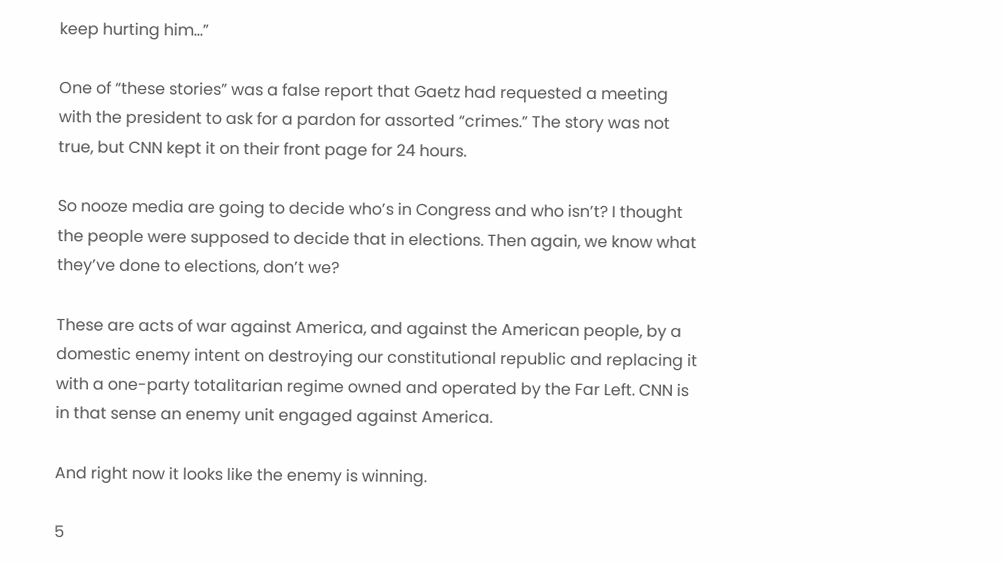keep hurting him…”

One of “these stories” was a false report that Gaetz had requested a meeting with the president to ask for a pardon for assorted “crimes.” The story was not true, but CNN kept it on their front page for 24 hours.

So nooze media are going to decide who’s in Congress and who isn’t? I thought the people were supposed to decide that in elections. Then again, we know what they’ve done to elections, don’t we?

These are acts of war against America, and against the American people, by a domestic enemy intent on destroying our constitutional republic and replacing it with a one-party totalitarian regime owned and operated by the Far Left. CNN is in that sense an enemy unit engaged against America.

And right now it looks like the enemy is winning.

5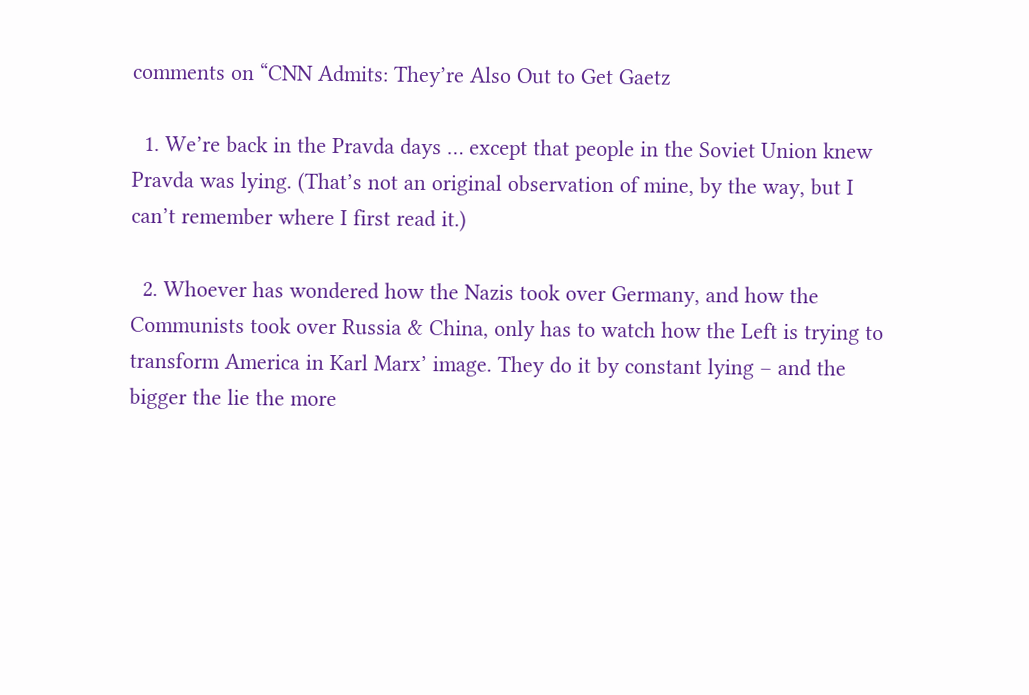comments on “CNN Admits: They’re Also Out to Get Gaetz

  1. We’re back in the Pravda days … except that people in the Soviet Union knew Pravda was lying. (That’s not an original observation of mine, by the way, but I can’t remember where I first read it.)

  2. Whoever has wondered how the Nazis took over Germany, and how the Communists took over Russia & China, only has to watch how the Left is trying to transform America in Karl Marx’ image. They do it by constant lying – and the bigger the lie the more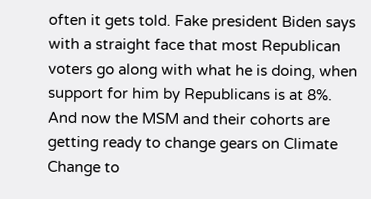often it gets told. Fake president Biden says with a straight face that most Republican voters go along with what he is doing, when support for him by Republicans is at 8%. And now the MSM and their cohorts are getting ready to change gears on Climate Change to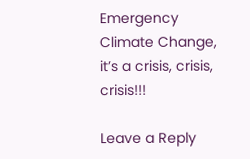Emergency Climate Change, it’s a crisis, crisis, crisis!!!

Leave a Reply